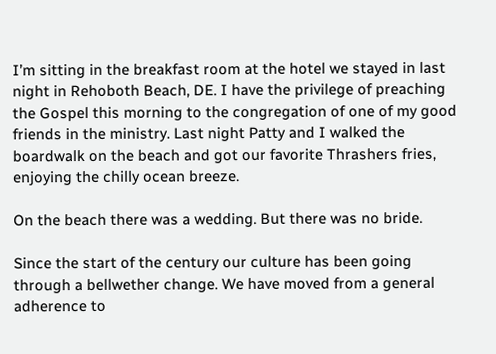I’m sitting in the breakfast room at the hotel we stayed in last night in Rehoboth Beach, DE. I have the privilege of preaching the Gospel this morning to the congregation of one of my good friends in the ministry. Last night Patty and I walked the boardwalk on the beach and got our favorite Thrashers fries, enjoying the chilly ocean breeze.

On the beach there was a wedding. But there was no bride.

Since the start of the century our culture has been going through a bellwether change. We have moved from a general adherence to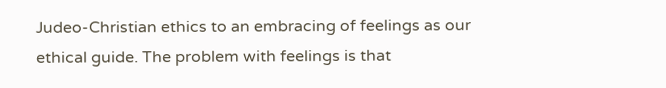Judeo-Christian ethics to an embracing of feelings as our ethical guide. The problem with feelings is that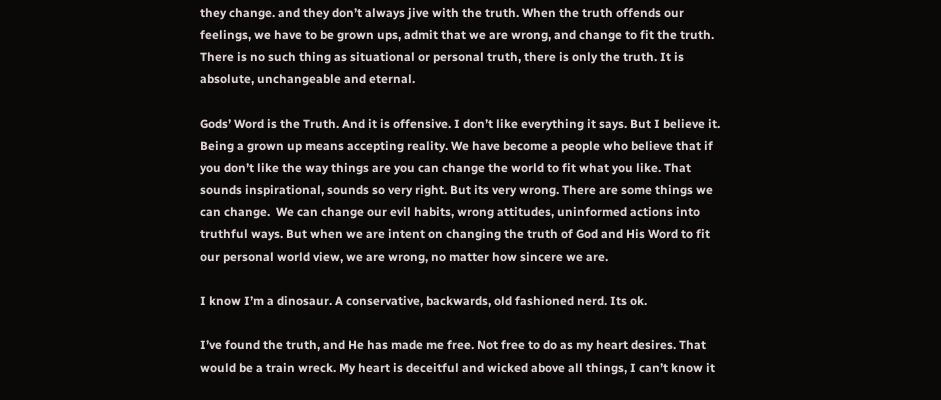they change. and they don’t always jive with the truth. When the truth offends our feelings, we have to be grown ups, admit that we are wrong, and change to fit the truth. There is no such thing as situational or personal truth, there is only the truth. It is absolute, unchangeable and eternal.

Gods’ Word is the Truth. And it is offensive. I don’t like everything it says. But I believe it. Being a grown up means accepting reality. We have become a people who believe that if you don’t like the way things are you can change the world to fit what you like. That sounds inspirational, sounds so very right. But its very wrong. There are some things we can change.  We can change our evil habits, wrong attitudes, uninformed actions into truthful ways. But when we are intent on changing the truth of God and His Word to fit our personal world view, we are wrong, no matter how sincere we are.

I know I’m a dinosaur. A conservative, backwards, old fashioned nerd. Its ok.

I’ve found the truth, and He has made me free. Not free to do as my heart desires. That would be a train wreck. My heart is deceitful and wicked above all things, I can’t know it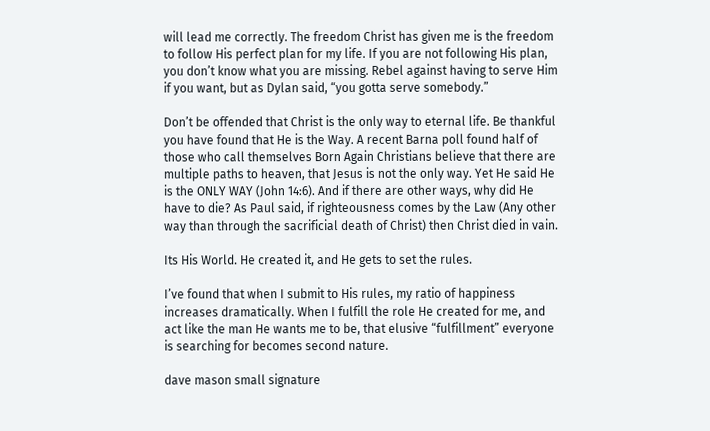will lead me correctly. The freedom Christ has given me is the freedom to follow His perfect plan for my life. If you are not following His plan, you don’t know what you are missing. Rebel against having to serve Him if you want, but as Dylan said, “you gotta serve somebody.”

Don’t be offended that Christ is the only way to eternal life. Be thankful you have found that He is the Way. A recent Barna poll found half of those who call themselves Born Again Christians believe that there are multiple paths to heaven, that Jesus is not the only way. Yet He said He is the ONLY WAY (John 14:6). And if there are other ways, why did He have to die? As Paul said, if righteousness comes by the Law (Any other way than through the sacrificial death of Christ) then Christ died in vain.

Its His World. He created it, and He gets to set the rules.

I’ve found that when I submit to His rules, my ratio of happiness increases dramatically. When I fulfill the role He created for me, and act like the man He wants me to be, that elusive “fulfillment” everyone is searching for becomes second nature.

dave mason small signature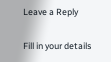Leave a Reply

Fill in your details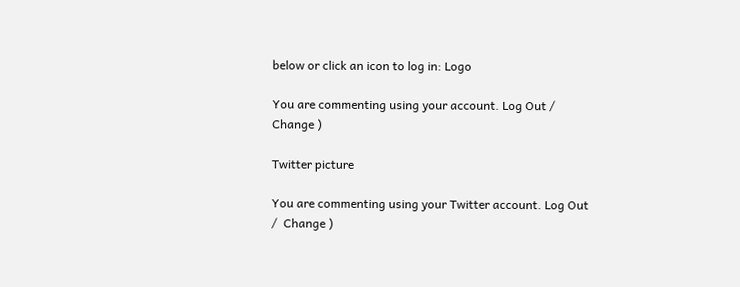below or click an icon to log in: Logo

You are commenting using your account. Log Out /  Change )

Twitter picture

You are commenting using your Twitter account. Log Out /  Change )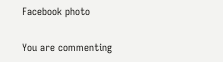Facebook photo

You are commenting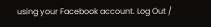using your Facebook account. Log Out /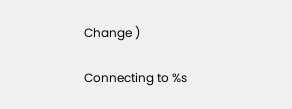Change )

Connecting to %s